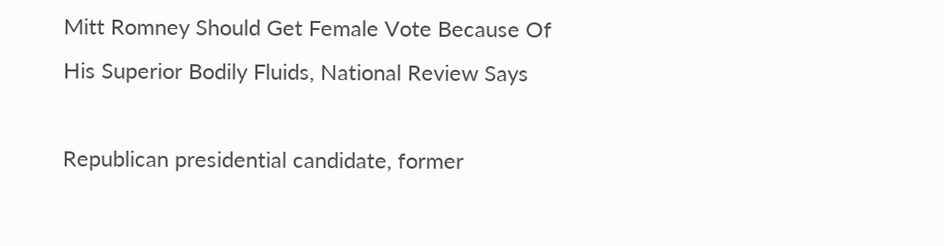Mitt Romney Should Get Female Vote Because Of His Superior Bodily Fluids, National Review Says

Republican presidential candidate, former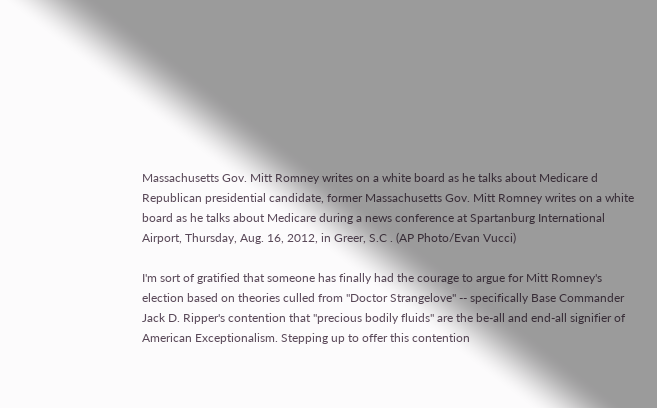Massachusetts Gov. Mitt Romney writes on a white board as he talks about Medicare d
Republican presidential candidate, former Massachusetts Gov. Mitt Romney writes on a white board as he talks about Medicare during a news conference at Spartanburg International Airport, Thursday, Aug. 16, 2012, in Greer, S.C . (AP Photo/Evan Vucci)

I'm sort of gratified that someone has finally had the courage to argue for Mitt Romney's election based on theories culled from "Doctor Strangelove" -- specifically Base Commander Jack D. Ripper's contention that "precious bodily fluids" are the be-all and end-all signifier of American Exceptionalism. Stepping up to offer this contention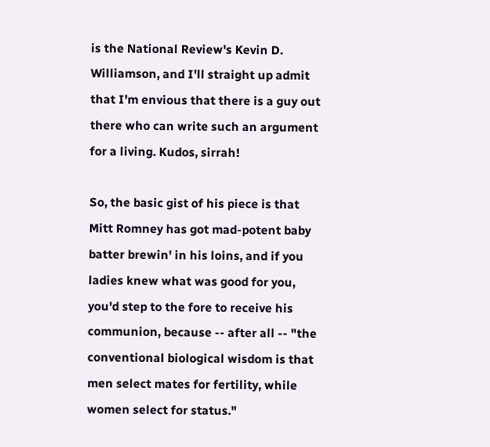is the National Review's Kevin D. Williamson, and I'll straight up admit that I'm envious that there is a guy out there who can write such an argument for a living. Kudos, sirrah!

So, the basic gist of his piece is that Mitt Romney has got mad-potent baby batter brewin' in his loins, and if you ladies knew what was good for you, you'd step to the fore to receive his communion, because -- after all -- "the conventional biological wisdom is that men select mates for fertility, while women select for status."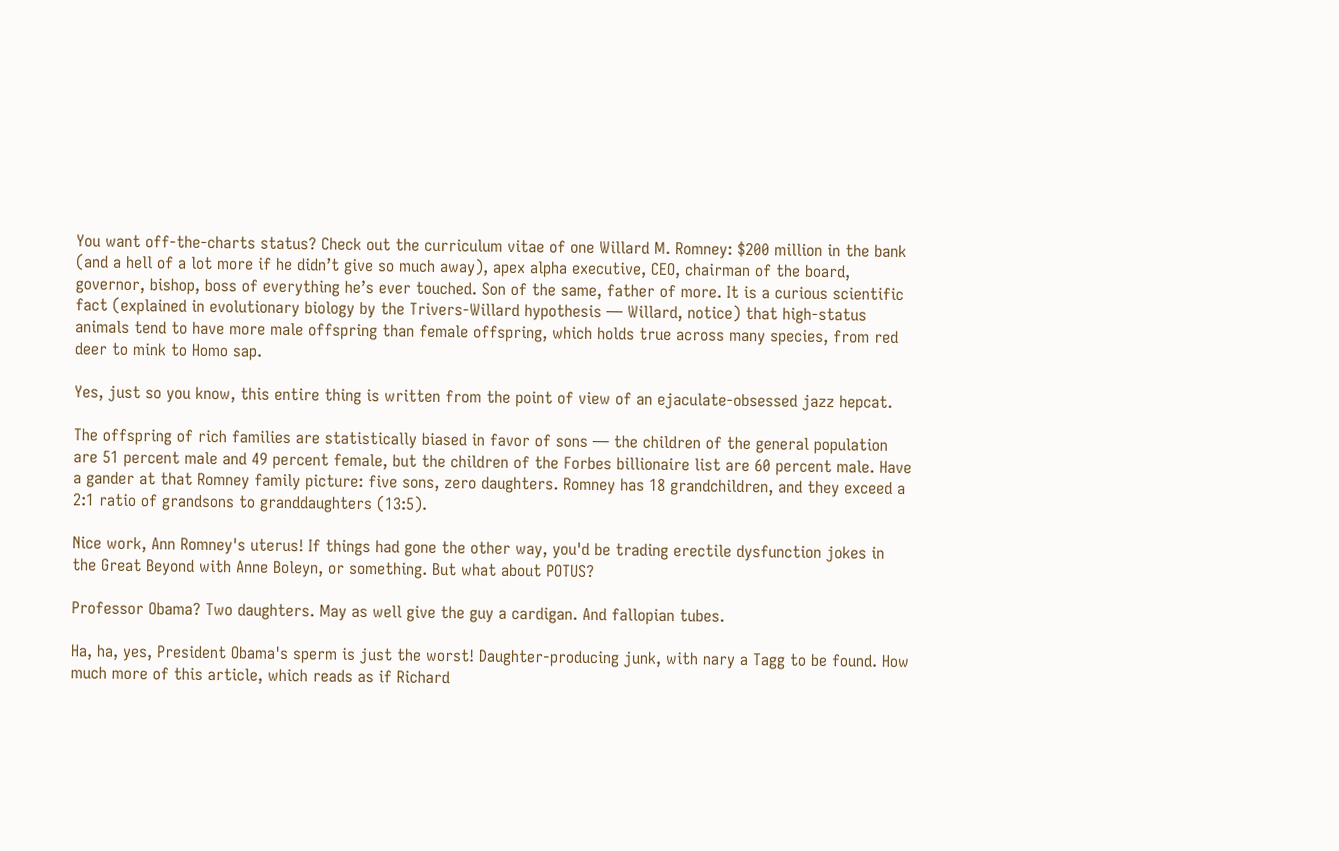You want off-the-charts status? Check out the curriculum vitae of one Willard M. Romney: $200 million in the bank (and a hell of a lot more if he didn’t give so much away), apex alpha executive, CEO, chairman of the board, governor, bishop, boss of everything he’s ever touched. Son of the same, father of more. It is a curious scientific fact (explained in evolutionary biology by the Trivers-Willard hypothesis — Willard, notice) that high-status animals tend to have more male offspring than female offspring, which holds true across many species, from red deer to mink to Homo sap.

Yes, just so you know, this entire thing is written from the point of view of an ejaculate-obsessed jazz hepcat.

The offspring of rich families are statistically biased in favor of sons — the children of the general population are 51 percent male and 49 percent female, but the children of the Forbes billionaire list are 60 percent male. Have a gander at that Romney family picture: five sons, zero daughters. Romney has 18 grandchildren, and they exceed a 2:1 ratio of grandsons to granddaughters (13:5).

Nice work, Ann Romney's uterus! If things had gone the other way, you'd be trading erectile dysfunction jokes in the Great Beyond with Anne Boleyn, or something. But what about POTUS?

Professor Obama? Two daughters. May as well give the guy a cardigan. And fallopian tubes.

Ha, ha, yes, President Obama's sperm is just the worst! Daughter-producing junk, with nary a Tagg to be found. How much more of this article, which reads as if Richard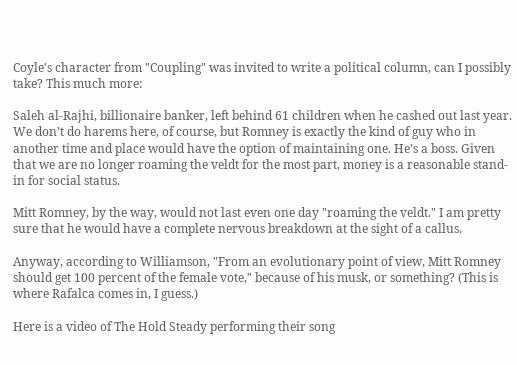Coyle's character from "Coupling" was invited to write a political column, can I possibly take? This much more:

Saleh al-Rajhi, billionaire banker, left behind 61 children when he cashed out last year. We don’t do harems here, of course, but Romney is exactly the kind of guy who in another time and place would have the option of maintaining one. He’s a boss. Given that we are no longer roaming the veldt for the most part, money is a reasonable stand-in for social status.

Mitt Romney, by the way, would not last even one day "roaming the veldt." I am pretty sure that he would have a complete nervous breakdown at the sight of a callus.

Anyway, according to Williamson, "From an evolutionary point of view, Mitt Romney should get 100 percent of the female vote," because of his musk, or something? (This is where Rafalca comes in, I guess.)

Here is a video of The Hold Steady performing their song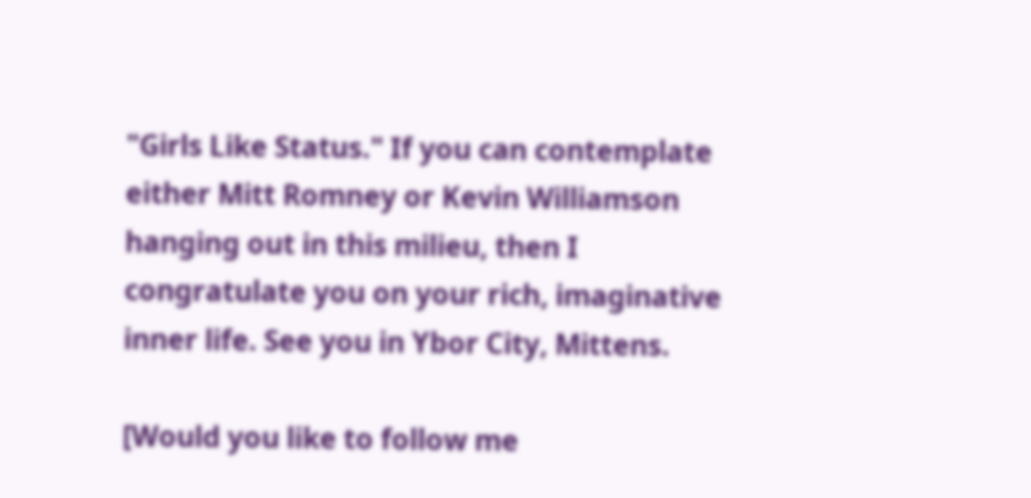"Girls Like Status." If you can contemplate either Mitt Romney or Kevin Williamson hanging out in this milieu, then I congratulate you on your rich, imaginative inner life. See you in Ybor City, Mittens.

[Would you like to follow me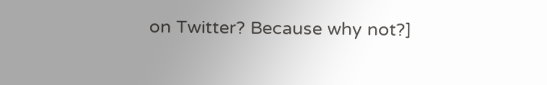on Twitter? Because why not?]